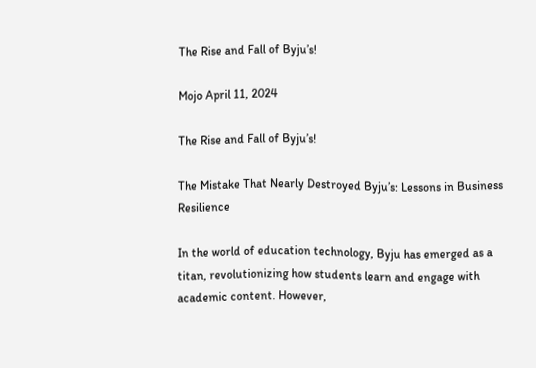The Rise and Fall of Byju’s!

Mojo April 11, 2024

The Rise and Fall of Byju’s!

The Mistake That Nearly Destroyed Byju’s: Lessons in Business Resilience

In the world of education technology, Byju has emerged as a titan, revolutionizing how students learn and engage with academic content. However,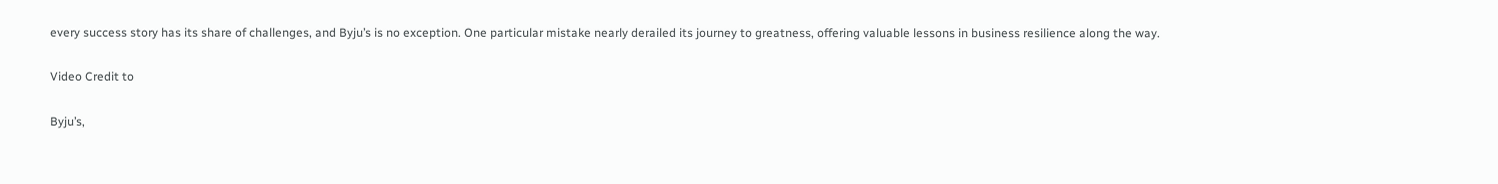every success story has its share of challenges, and Byju’s is no exception. One particular mistake nearly derailed its journey to greatness, offering valuable lessons in business resilience along the way.

Video Credit to

Byju’s,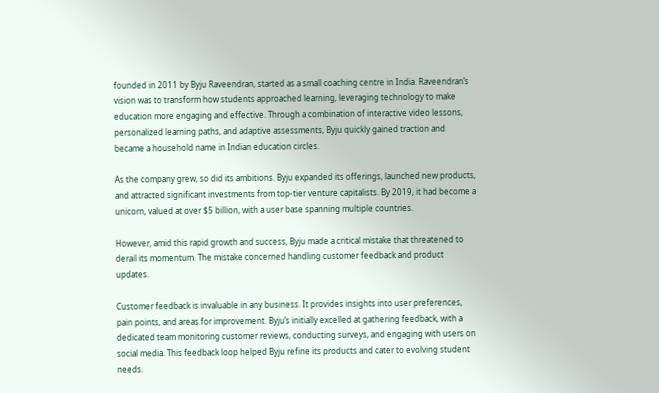founded in 2011 by Byju Raveendran, started as a small coaching centre in India. Raveendran’s vision was to transform how students approached learning, leveraging technology to make education more engaging and effective. Through a combination of interactive video lessons, personalized learning paths, and adaptive assessments, Byju quickly gained traction and became a household name in Indian education circles.

As the company grew, so did its ambitions. Byju expanded its offerings, launched new products, and attracted significant investments from top-tier venture capitalists. By 2019, it had become a unicorn, valued at over $5 billion, with a user base spanning multiple countries.

However, amid this rapid growth and success, Byju made a critical mistake that threatened to derail its momentum. The mistake concerned handling customer feedback and product updates.

Customer feedback is invaluable in any business. It provides insights into user preferences, pain points, and areas for improvement. Byju’s initially excelled at gathering feedback, with a dedicated team monitoring customer reviews, conducting surveys, and engaging with users on social media. This feedback loop helped Byju refine its products and cater to evolving student needs.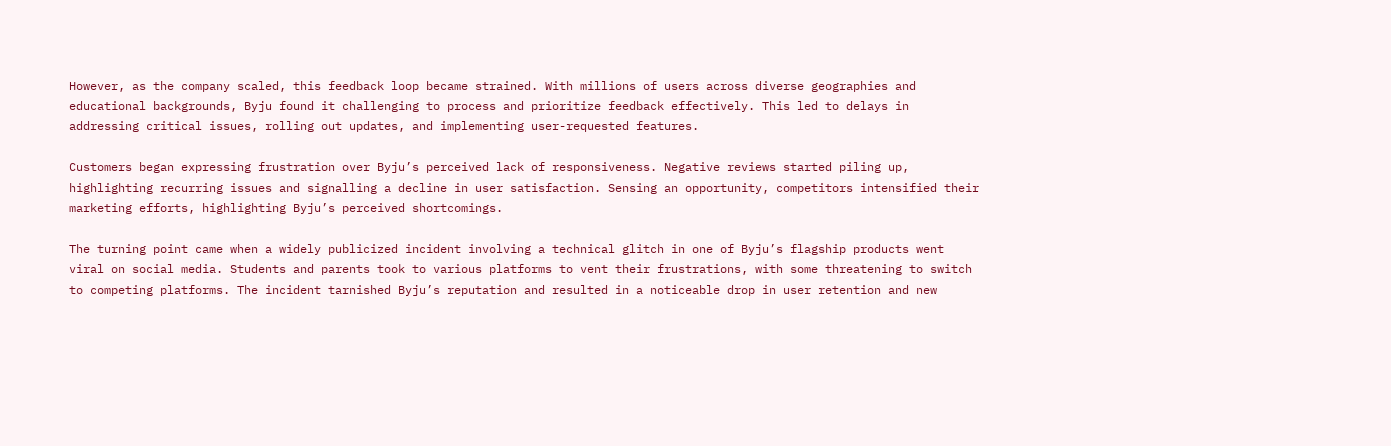However, as the company scaled, this feedback loop became strained. With millions of users across diverse geographies and educational backgrounds, Byju found it challenging to process and prioritize feedback effectively. This led to delays in addressing critical issues, rolling out updates, and implementing user-requested features.

Customers began expressing frustration over Byju’s perceived lack of responsiveness. Negative reviews started piling up, highlighting recurring issues and signalling a decline in user satisfaction. Sensing an opportunity, competitors intensified their marketing efforts, highlighting Byju’s perceived shortcomings.

The turning point came when a widely publicized incident involving a technical glitch in one of Byju’s flagship products went viral on social media. Students and parents took to various platforms to vent their frustrations, with some threatening to switch to competing platforms. The incident tarnished Byju’s reputation and resulted in a noticeable drop in user retention and new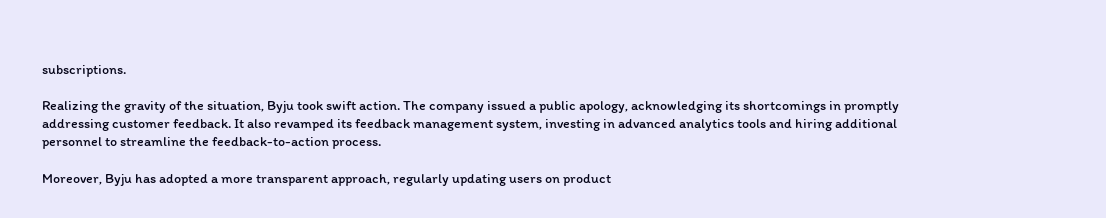subscriptions.

Realizing the gravity of the situation, Byju took swift action. The company issued a public apology, acknowledging its shortcomings in promptly addressing customer feedback. It also revamped its feedback management system, investing in advanced analytics tools and hiring additional personnel to streamline the feedback-to-action process.

Moreover, Byju has adopted a more transparent approach, regularly updating users on product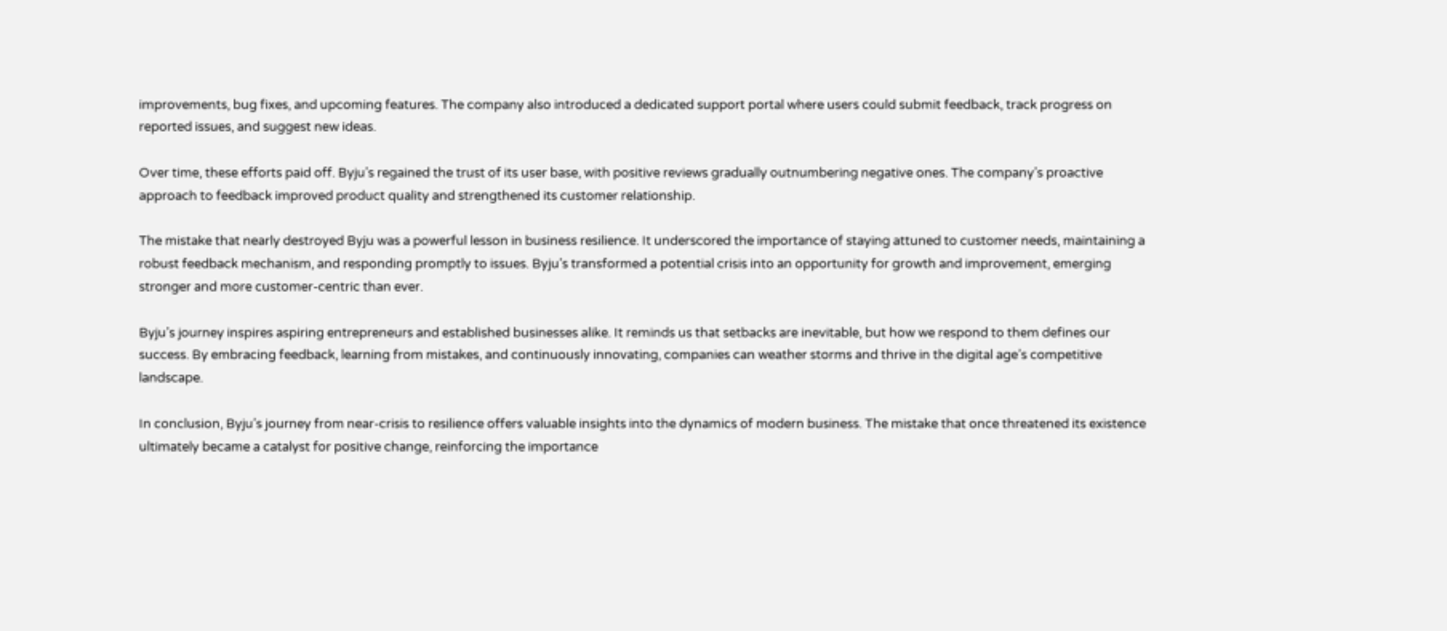improvements, bug fixes, and upcoming features. The company also introduced a dedicated support portal where users could submit feedback, track progress on reported issues, and suggest new ideas.

Over time, these efforts paid off. Byju’s regained the trust of its user base, with positive reviews gradually outnumbering negative ones. The company’s proactive approach to feedback improved product quality and strengthened its customer relationship.

The mistake that nearly destroyed Byju was a powerful lesson in business resilience. It underscored the importance of staying attuned to customer needs, maintaining a robust feedback mechanism, and responding promptly to issues. Byju’s transformed a potential crisis into an opportunity for growth and improvement, emerging stronger and more customer-centric than ever.

Byju’s journey inspires aspiring entrepreneurs and established businesses alike. It reminds us that setbacks are inevitable, but how we respond to them defines our success. By embracing feedback, learning from mistakes, and continuously innovating, companies can weather storms and thrive in the digital age’s competitive landscape.

In conclusion, Byju’s journey from near-crisis to resilience offers valuable insights into the dynamics of modern business. The mistake that once threatened its existence ultimately became a catalyst for positive change, reinforcing the importance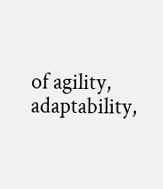of agility, adaptability,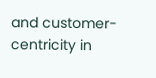and customer-centricity in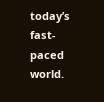today’s fast-paced world.